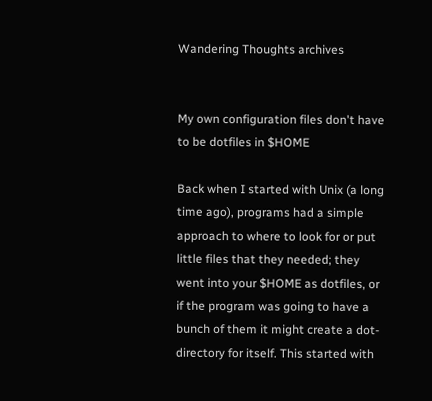Wandering Thoughts archives


My own configuration files don't have to be dotfiles in $HOME

Back when I started with Unix (a long time ago), programs had a simple approach to where to look for or put little files that they needed; they went into your $HOME as dotfiles, or if the program was going to have a bunch of them it might create a dot-directory for itself. This started with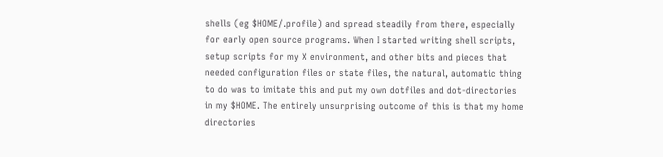shells (eg $HOME/.profile) and spread steadily from there, especially for early open source programs. When I started writing shell scripts, setup scripts for my X environment, and other bits and pieces that needed configuration files or state files, the natural, automatic thing to do was to imitate this and put my own dotfiles and dot-directories in my $HOME. The entirely unsurprising outcome of this is that my home directories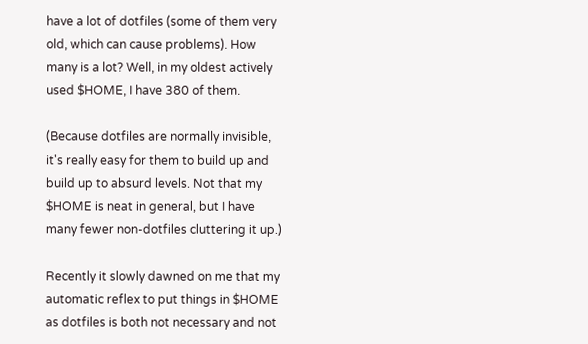have a lot of dotfiles (some of them very old, which can cause problems). How many is a lot? Well, in my oldest actively used $HOME, I have 380 of them.

(Because dotfiles are normally invisible, it's really easy for them to build up and build up to absurd levels. Not that my $HOME is neat in general, but I have many fewer non-dotfiles cluttering it up.)

Recently it slowly dawned on me that my automatic reflex to put things in $HOME as dotfiles is both not necessary and not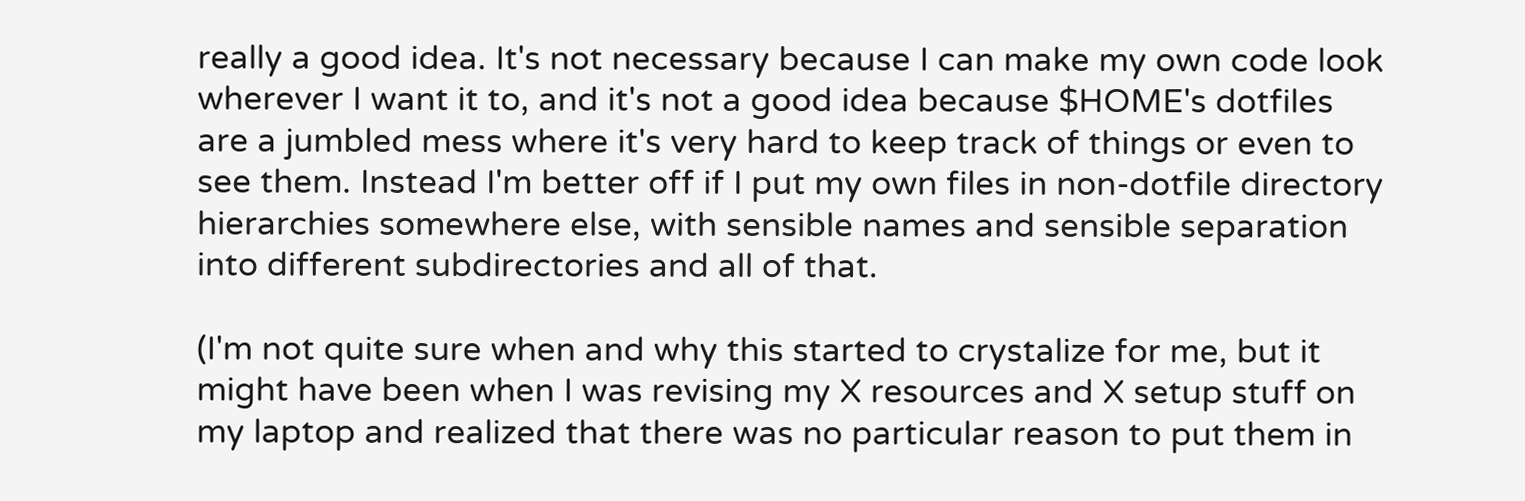really a good idea. It's not necessary because I can make my own code look wherever I want it to, and it's not a good idea because $HOME's dotfiles are a jumbled mess where it's very hard to keep track of things or even to see them. Instead I'm better off if I put my own files in non-dotfile directory hierarchies somewhere else, with sensible names and sensible separation into different subdirectories and all of that.

(I'm not quite sure when and why this started to crystalize for me, but it might have been when I was revising my X resources and X setup stuff on my laptop and realized that there was no particular reason to put them in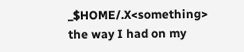_$HOME/.X<something> the way I had on my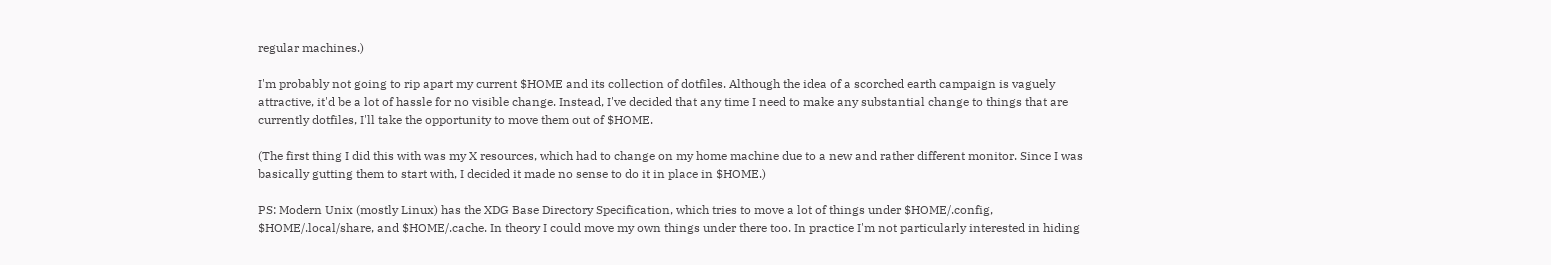regular machines.)

I'm probably not going to rip apart my current $HOME and its collection of dotfiles. Although the idea of a scorched earth campaign is vaguely attractive, it'd be a lot of hassle for no visible change. Instead, I've decided that any time I need to make any substantial change to things that are currently dotfiles, I'll take the opportunity to move them out of $HOME.

(The first thing I did this with was my X resources, which had to change on my home machine due to a new and rather different monitor. Since I was basically gutting them to start with, I decided it made no sense to do it in place in $HOME.)

PS: Modern Unix (mostly Linux) has the XDG Base Directory Specification, which tries to move a lot of things under $HOME/.config, $HOME/.local/share, and $HOME/.cache. In theory I could move my own things under there too. In practice I'm not particularly interested in hiding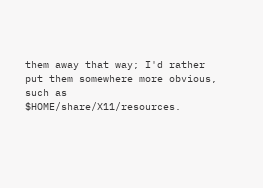them away that way; I'd rather put them somewhere more obvious, such as $HOME/share/X11/resources.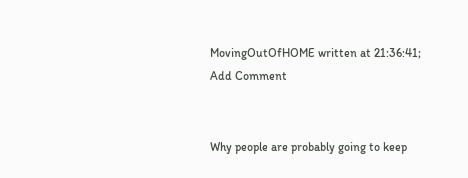MovingOutOfHOME written at 21:36:41; Add Comment


Why people are probably going to keep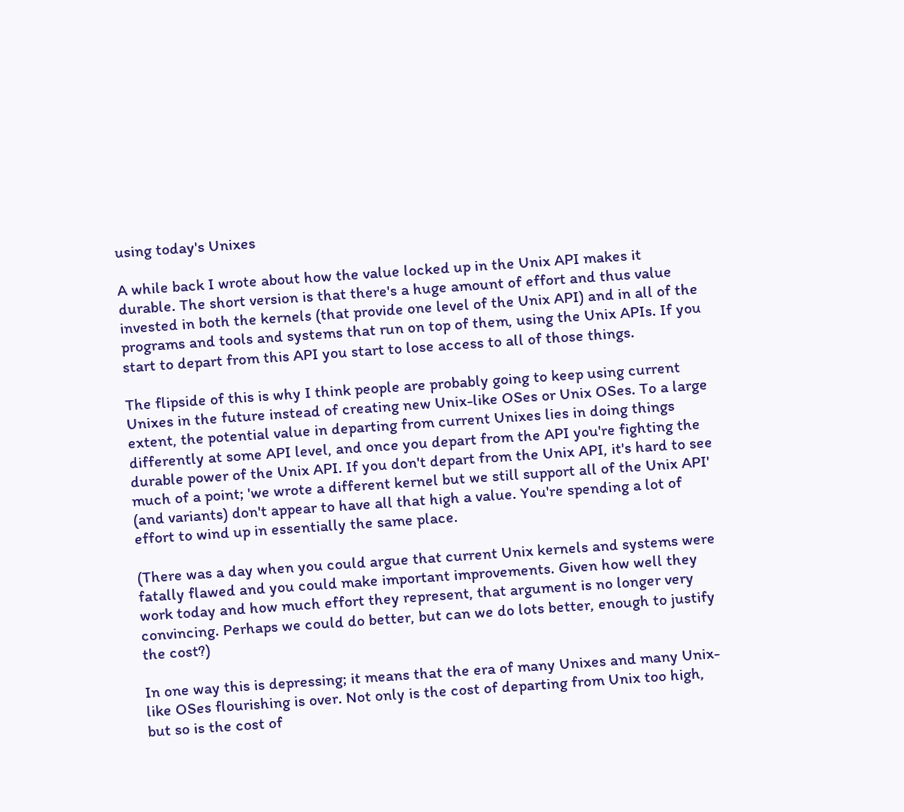using today's Unixes

A while back I wrote about how the value locked up in the Unix API makes it durable. The short version is that there's a huge amount of effort and thus value invested in both the kernels (that provide one level of the Unix API) and in all of the programs and tools and systems that run on top of them, using the Unix APIs. If you start to depart from this API you start to lose access to all of those things.

The flipside of this is why I think people are probably going to keep using current Unixes in the future instead of creating new Unix-like OSes or Unix OSes. To a large extent, the potential value in departing from current Unixes lies in doing things differently at some API level, and once you depart from the API you're fighting the durable power of the Unix API. If you don't depart from the Unix API, it's hard to see much of a point; 'we wrote a different kernel but we still support all of the Unix API' (and variants) don't appear to have all that high a value. You're spending a lot of effort to wind up in essentially the same place.

(There was a day when you could argue that current Unix kernels and systems were fatally flawed and you could make important improvements. Given how well they work today and how much effort they represent, that argument is no longer very convincing. Perhaps we could do better, but can we do lots better, enough to justify the cost?)

In one way this is depressing; it means that the era of many Unixes and many Unix-like OSes flourishing is over. Not only is the cost of departing from Unix too high, but so is the cost of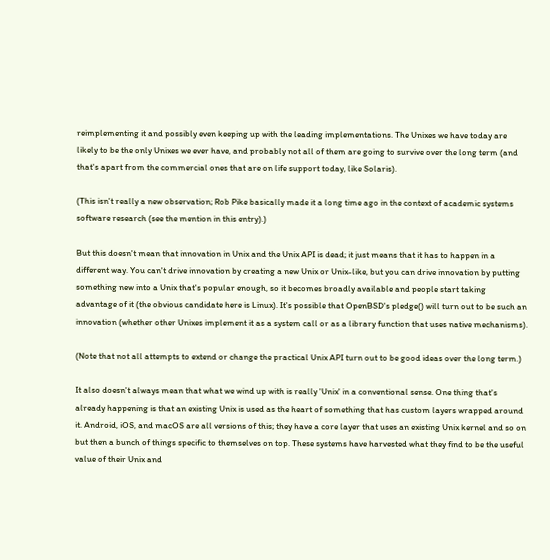reimplementing it and possibly even keeping up with the leading implementations. The Unixes we have today are likely to be the only Unixes we ever have, and probably not all of them are going to survive over the long term (and that's apart from the commercial ones that are on life support today, like Solaris).

(This isn't really a new observation; Rob Pike basically made it a long time ago in the context of academic systems software research (see the mention in this entry).)

But this doesn't mean that innovation in Unix and the Unix API is dead; it just means that it has to happen in a different way. You can't drive innovation by creating a new Unix or Unix-like, but you can drive innovation by putting something new into a Unix that's popular enough, so it becomes broadly available and people start taking advantage of it (the obvious candidate here is Linux). It's possible that OpenBSD's pledge() will turn out to be such an innovation (whether other Unixes implement it as a system call or as a library function that uses native mechanisms).

(Note that not all attempts to extend or change the practical Unix API turn out to be good ideas over the long term.)

It also doesn't always mean that what we wind up with is really 'Unix' in a conventional sense. One thing that's already happening is that an existing Unix is used as the heart of something that has custom layers wrapped around it. Android, iOS, and macOS are all versions of this; they have a core layer that uses an existing Unix kernel and so on but then a bunch of things specific to themselves on top. These systems have harvested what they find to be the useful value of their Unix and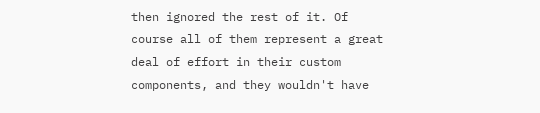then ignored the rest of it. Of course all of them represent a great deal of effort in their custom components, and they wouldn't have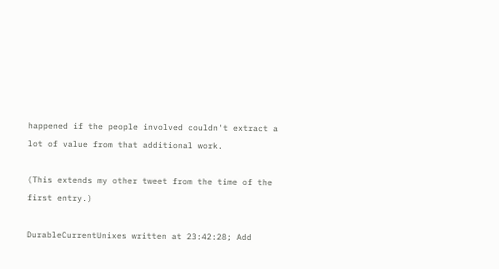happened if the people involved couldn't extract a lot of value from that additional work.

(This extends my other tweet from the time of the first entry.)

DurableCurrentUnixes written at 23:42:28; Add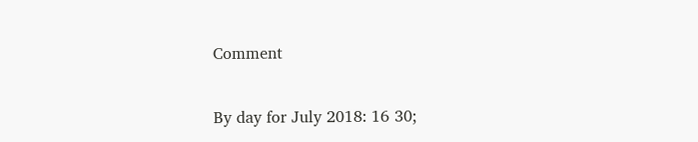Comment

By day for July 2018: 16 30;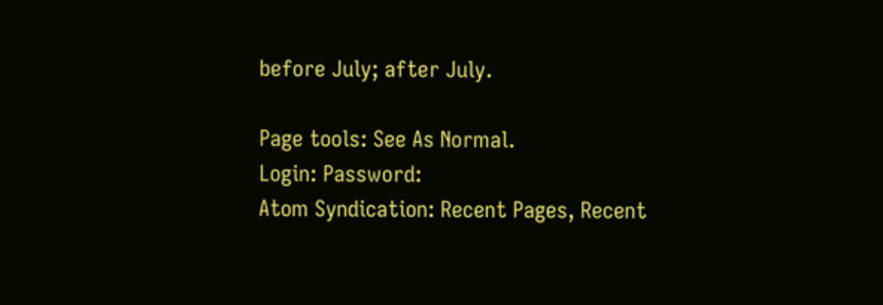before July; after July.

Page tools: See As Normal.
Login: Password:
Atom Syndication: Recent Pages, Recent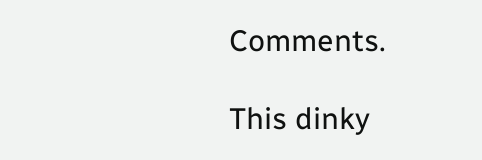Comments.

This dinky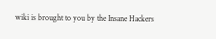wiki is brought to you by the Insane Hackers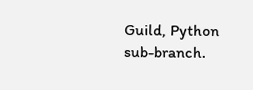Guild, Python sub-branch.